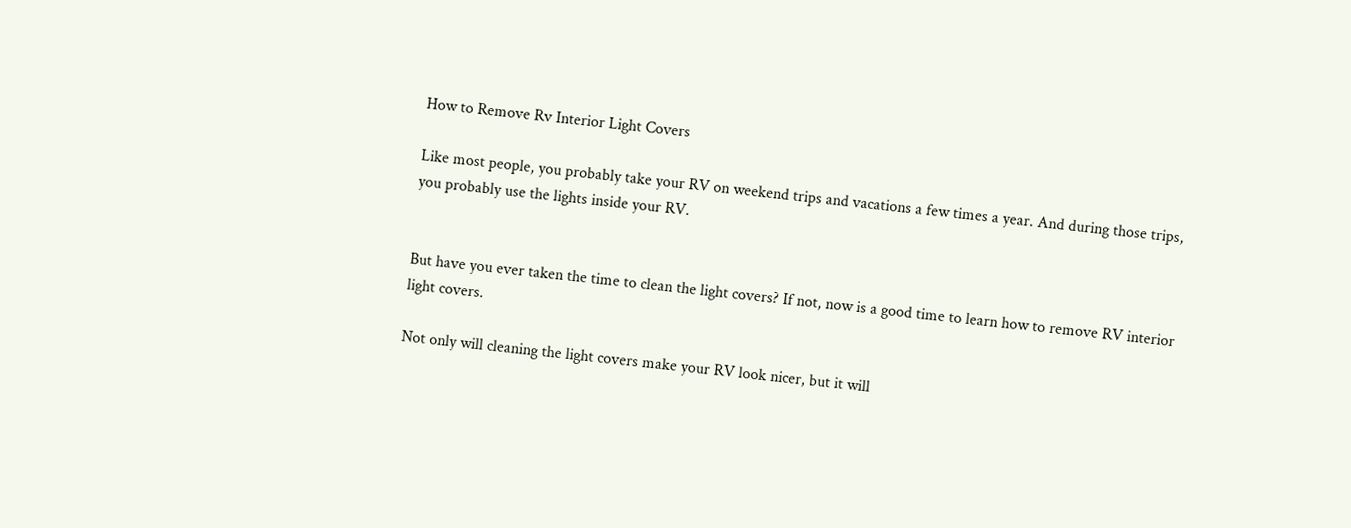How to Remove Rv Interior Light Covers

Like most people, you probably take your RV on weekend trips and vacations a few times a year. And during those trips, you probably use the lights inside your RV.


But have you ever taken the time to clean the light covers? If not, now is a good time to learn how to remove RV interior light covers.

Not only will cleaning the light covers make your RV look nicer, but it will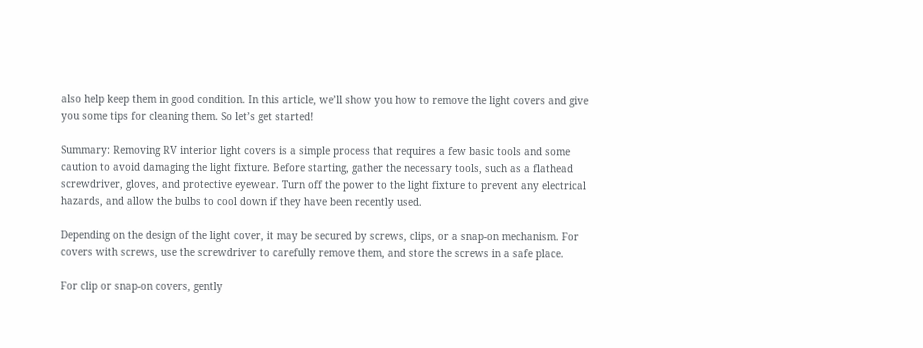also help keep them in good condition. In this article, we’ll show you how to remove the light covers and give you some tips for cleaning them. So let’s get started!

Summary: Removing RV interior light covers is a simple process that requires a few basic tools and some caution to avoid damaging the light fixture. Before starting, gather the necessary tools, such as a flathead screwdriver, gloves, and protective eyewear. Turn off the power to the light fixture to prevent any electrical hazards, and allow the bulbs to cool down if they have been recently used.

Depending on the design of the light cover, it may be secured by screws, clips, or a snap-on mechanism. For covers with screws, use the screwdriver to carefully remove them, and store the screws in a safe place.

For clip or snap-on covers, gently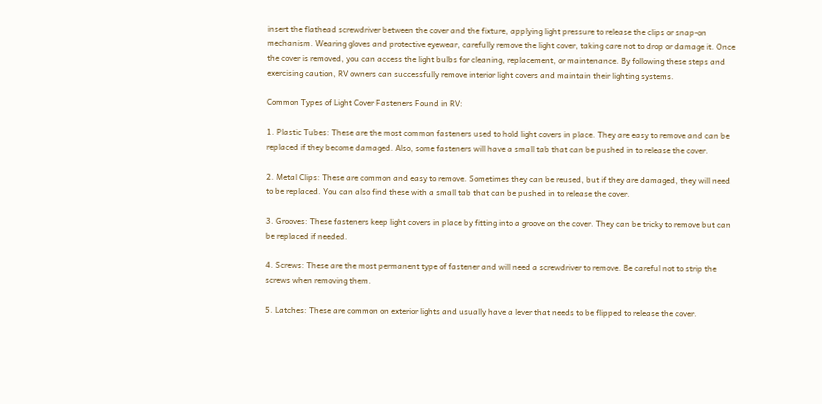insert the flathead screwdriver between the cover and the fixture, applying light pressure to release the clips or snap-on mechanism. Wearing gloves and protective eyewear, carefully remove the light cover, taking care not to drop or damage it. Once the cover is removed, you can access the light bulbs for cleaning, replacement, or maintenance. By following these steps and exercising caution, RV owners can successfully remove interior light covers and maintain their lighting systems.

Common Types of Light Cover Fasteners Found in RV:

1. Plastic Tubes: These are the most common fasteners used to hold light covers in place. They are easy to remove and can be replaced if they become damaged. Also, some fasteners will have a small tab that can be pushed in to release the cover.

2. Metal Clips: These are common and easy to remove. Sometimes they can be reused, but if they are damaged, they will need to be replaced. You can also find these with a small tab that can be pushed in to release the cover.

3. Grooves: These fasteners keep light covers in place by fitting into a groove on the cover. They can be tricky to remove but can be replaced if needed.

4. Screws: These are the most permanent type of fastener and will need a screwdriver to remove. Be careful not to strip the screws when removing them.

5. Latches: These are common on exterior lights and usually have a lever that needs to be flipped to release the cover.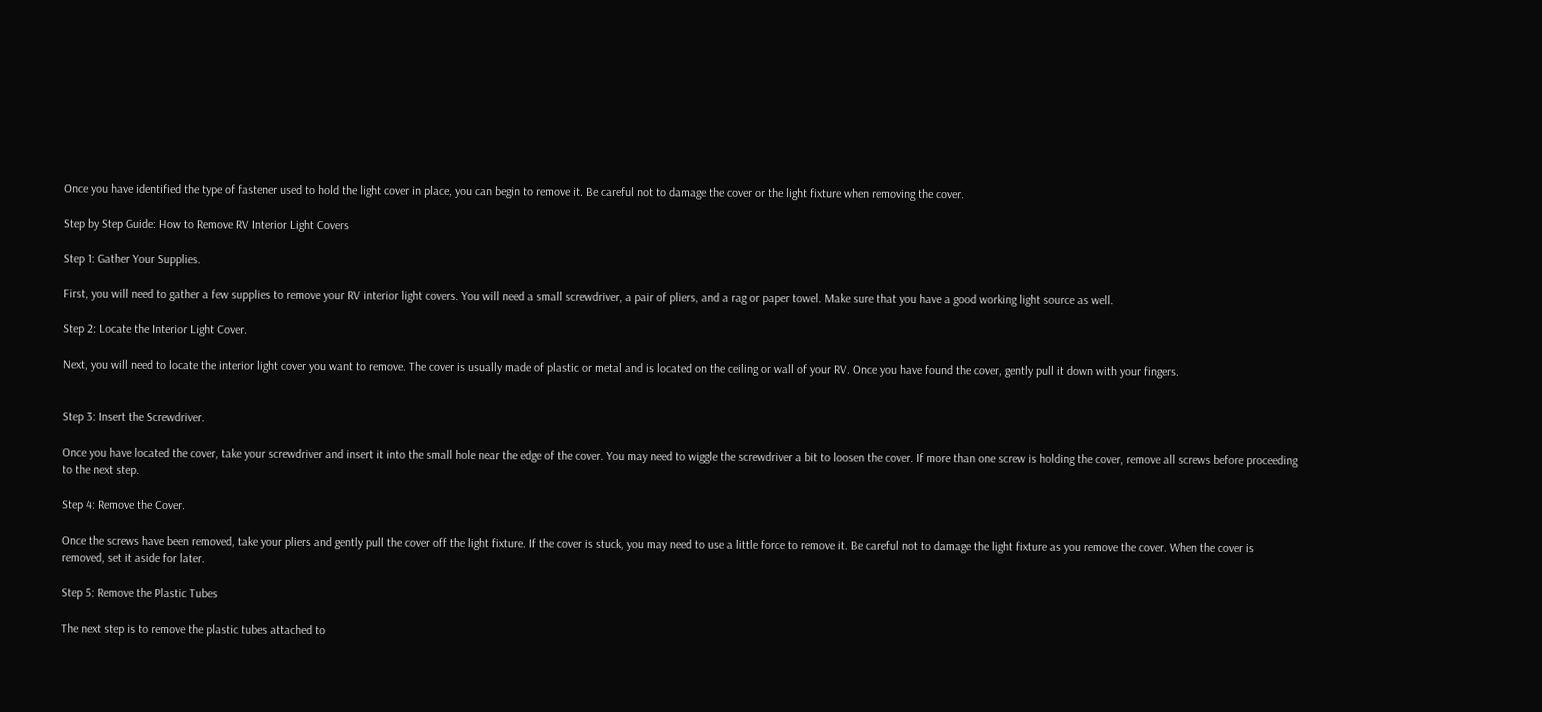Once you have identified the type of fastener used to hold the light cover in place, you can begin to remove it. Be careful not to damage the cover or the light fixture when removing the cover.

Step by Step Guide: How to Remove RV Interior Light Covers

Step 1: Gather Your Supplies.

First, you will need to gather a few supplies to remove your RV interior light covers. You will need a small screwdriver, a pair of pliers, and a rag or paper towel. Make sure that you have a good working light source as well.

Step 2: Locate the Interior Light Cover.

Next, you will need to locate the interior light cover you want to remove. The cover is usually made of plastic or metal and is located on the ceiling or wall of your RV. Once you have found the cover, gently pull it down with your fingers.


Step 3: Insert the Screwdriver.

Once you have located the cover, take your screwdriver and insert it into the small hole near the edge of the cover. You may need to wiggle the screwdriver a bit to loosen the cover. If more than one screw is holding the cover, remove all screws before proceeding to the next step.

Step 4: Remove the Cover.

Once the screws have been removed, take your pliers and gently pull the cover off the light fixture. If the cover is stuck, you may need to use a little force to remove it. Be careful not to damage the light fixture as you remove the cover. When the cover is removed, set it aside for later.

Step 5: Remove the Plastic Tubes

The next step is to remove the plastic tubes attached to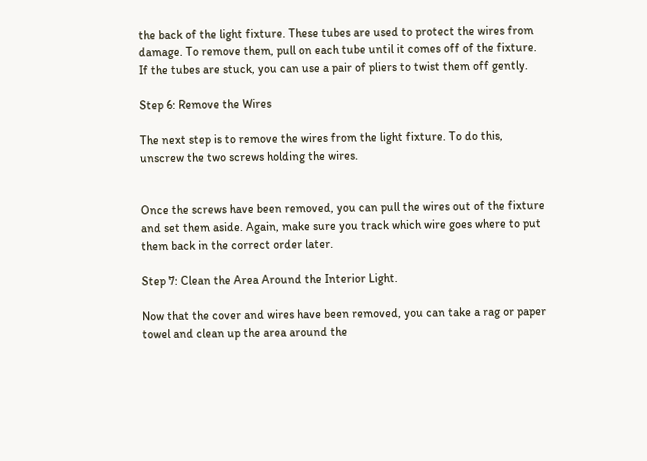the back of the light fixture. These tubes are used to protect the wires from damage. To remove them, pull on each tube until it comes off of the fixture. If the tubes are stuck, you can use a pair of pliers to twist them off gently.

Step 6: Remove the Wires

The next step is to remove the wires from the light fixture. To do this, unscrew the two screws holding the wires.


Once the screws have been removed, you can pull the wires out of the fixture and set them aside. Again, make sure you track which wire goes where to put them back in the correct order later.

Step 7: Clean the Area Around the Interior Light.

Now that the cover and wires have been removed, you can take a rag or paper towel and clean up the area around the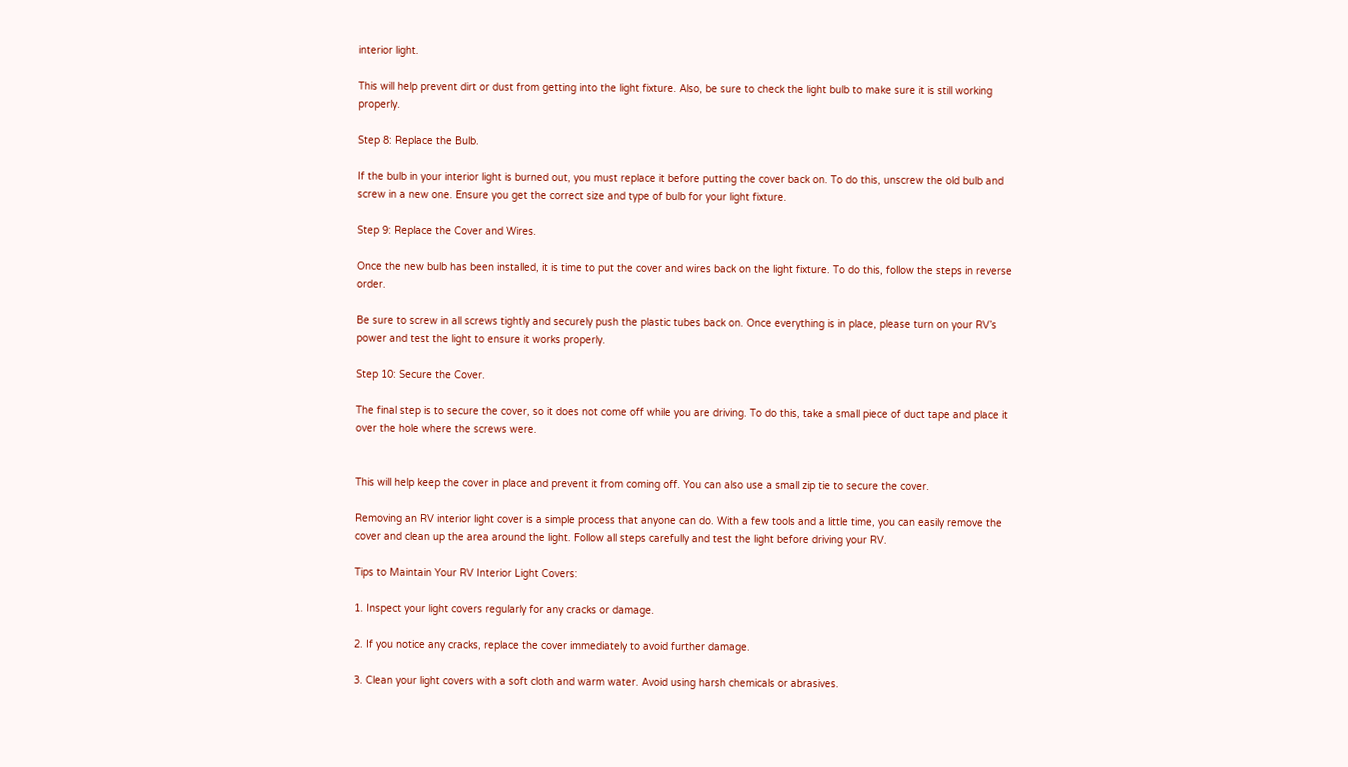interior light.

This will help prevent dirt or dust from getting into the light fixture. Also, be sure to check the light bulb to make sure it is still working properly.

Step 8: Replace the Bulb.

If the bulb in your interior light is burned out, you must replace it before putting the cover back on. To do this, unscrew the old bulb and screw in a new one. Ensure you get the correct size and type of bulb for your light fixture.

Step 9: Replace the Cover and Wires.

Once the new bulb has been installed, it is time to put the cover and wires back on the light fixture. To do this, follow the steps in reverse order.

Be sure to screw in all screws tightly and securely push the plastic tubes back on. Once everything is in place, please turn on your RV’s power and test the light to ensure it works properly.

Step 10: Secure the Cover.

The final step is to secure the cover, so it does not come off while you are driving. To do this, take a small piece of duct tape and place it over the hole where the screws were.


This will help keep the cover in place and prevent it from coming off. You can also use a small zip tie to secure the cover.

Removing an RV interior light cover is a simple process that anyone can do. With a few tools and a little time, you can easily remove the cover and clean up the area around the light. Follow all steps carefully and test the light before driving your RV.

Tips to Maintain Your RV Interior Light Covers:

1. Inspect your light covers regularly for any cracks or damage.

2. If you notice any cracks, replace the cover immediately to avoid further damage.

3. Clean your light covers with a soft cloth and warm water. Avoid using harsh chemicals or abrasives.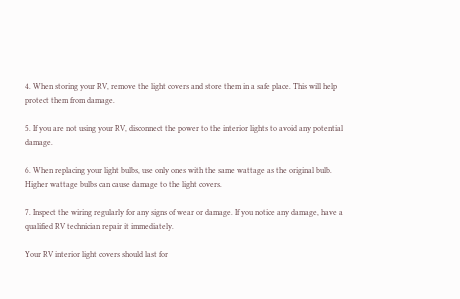4. When storing your RV, remove the light covers and store them in a safe place. This will help protect them from damage.

5. If you are not using your RV, disconnect the power to the interior lights to avoid any potential damage.

6. When replacing your light bulbs, use only ones with the same wattage as the original bulb. Higher wattage bulbs can cause damage to the light covers.

7. Inspect the wiring regularly for any signs of wear or damage. If you notice any damage, have a qualified RV technician repair it immediately.

Your RV interior light covers should last for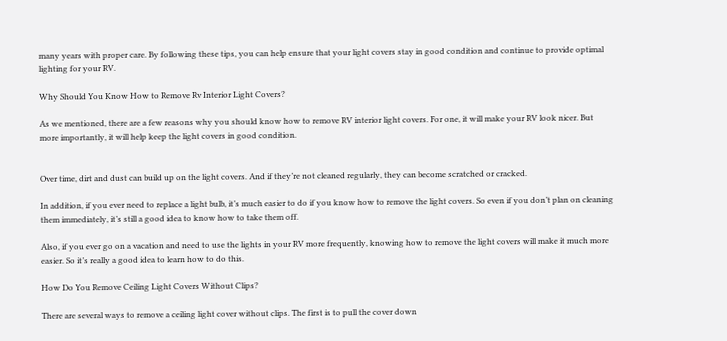many years with proper care. By following these tips, you can help ensure that your light covers stay in good condition and continue to provide optimal lighting for your RV.

Why Should You Know How to Remove Rv Interior Light Covers?

As we mentioned, there are a few reasons why you should know how to remove RV interior light covers. For one, it will make your RV look nicer. But more importantly, it will help keep the light covers in good condition.


Over time, dirt and dust can build up on the light covers. And if they’re not cleaned regularly, they can become scratched or cracked.

In addition, if you ever need to replace a light bulb, it’s much easier to do if you know how to remove the light covers. So even if you don’t plan on cleaning them immediately, it’s still a good idea to know how to take them off.

Also, if you ever go on a vacation and need to use the lights in your RV more frequently, knowing how to remove the light covers will make it much more easier. So it’s really a good idea to learn how to do this.

How Do You Remove Ceiling Light Covers Without Clips?

There are several ways to remove a ceiling light cover without clips. The first is to pull the cover down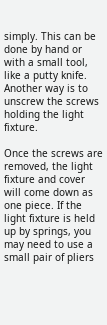simply. This can be done by hand or with a small tool, like a putty knife. Another way is to unscrew the screws holding the light fixture.

Once the screws are removed, the light fixture and cover will come down as one piece. If the light fixture is held up by springs, you may need to use a small pair of pliers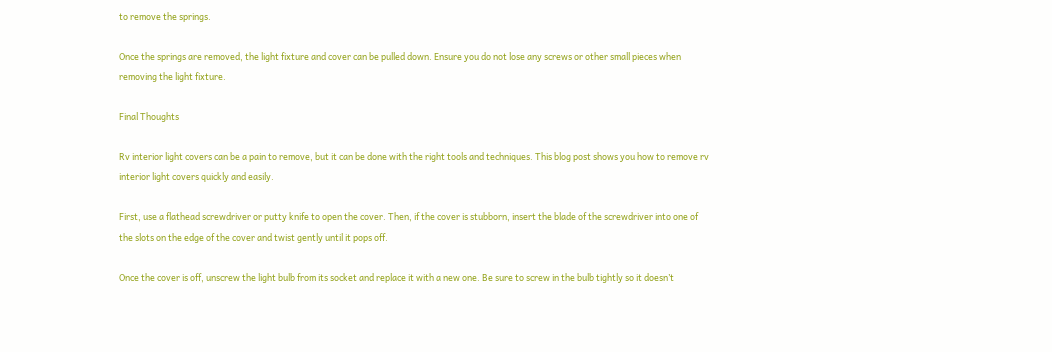to remove the springs.

Once the springs are removed, the light fixture and cover can be pulled down. Ensure you do not lose any screws or other small pieces when removing the light fixture.

Final Thoughts

Rv interior light covers can be a pain to remove, but it can be done with the right tools and techniques. This blog post shows you how to remove rv interior light covers quickly and easily.

First, use a flathead screwdriver or putty knife to open the cover. Then, if the cover is stubborn, insert the blade of the screwdriver into one of the slots on the edge of the cover and twist gently until it pops off.

Once the cover is off, unscrew the light bulb from its socket and replace it with a new one. Be sure to screw in the bulb tightly so it doesn’t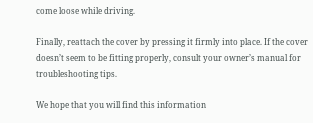come loose while driving.

Finally, reattach the cover by pressing it firmly into place. If the cover doesn’t seem to be fitting properly, consult your owner’s manual for troubleshooting tips.

We hope that you will find this information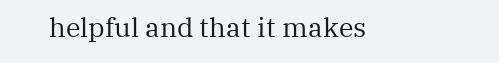helpful and that it makes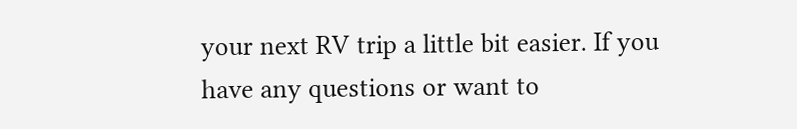your next RV trip a little bit easier. If you have any questions or want to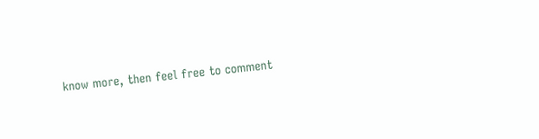know more, then feel free to comment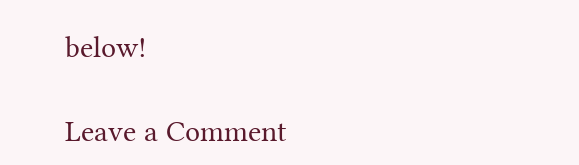below!

Leave a Comment